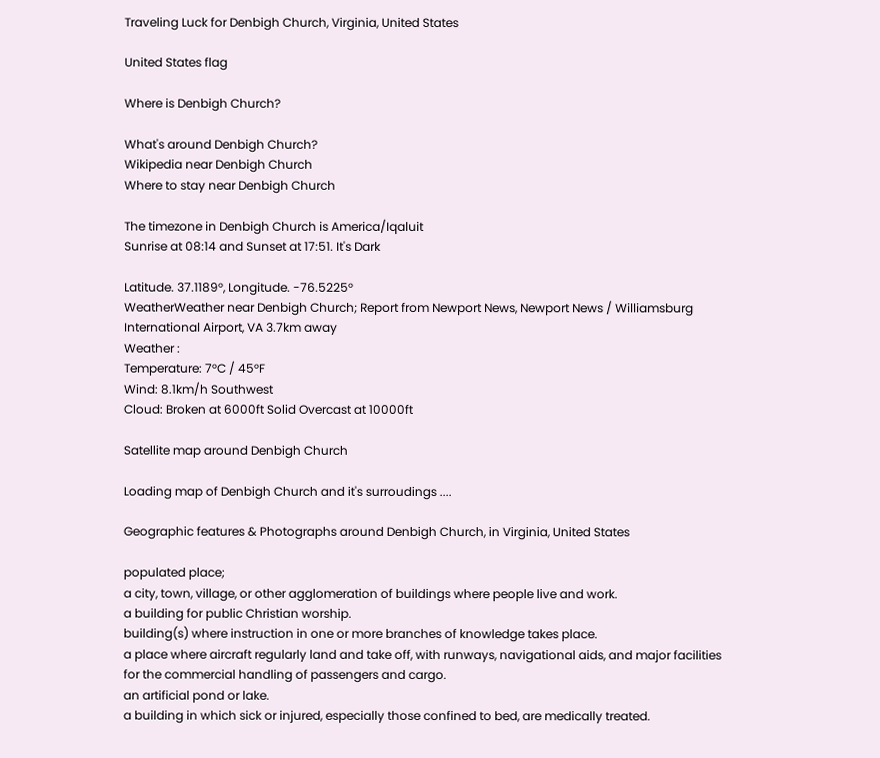Traveling Luck for Denbigh Church, Virginia, United States

United States flag

Where is Denbigh Church?

What's around Denbigh Church?
Wikipedia near Denbigh Church
Where to stay near Denbigh Church

The timezone in Denbigh Church is America/Iqaluit
Sunrise at 08:14 and Sunset at 17:51. It's Dark

Latitude. 37.1189°, Longitude. -76.5225°
WeatherWeather near Denbigh Church; Report from Newport News, Newport News / Williamsburg International Airport, VA 3.7km away
Weather :
Temperature: 7°C / 45°F
Wind: 8.1km/h Southwest
Cloud: Broken at 6000ft Solid Overcast at 10000ft

Satellite map around Denbigh Church

Loading map of Denbigh Church and it's surroudings ....

Geographic features & Photographs around Denbigh Church, in Virginia, United States

populated place;
a city, town, village, or other agglomeration of buildings where people live and work.
a building for public Christian worship.
building(s) where instruction in one or more branches of knowledge takes place.
a place where aircraft regularly land and take off, with runways, navigational aids, and major facilities for the commercial handling of passengers and cargo.
an artificial pond or lake.
a building in which sick or injured, especially those confined to bed, are medically treated.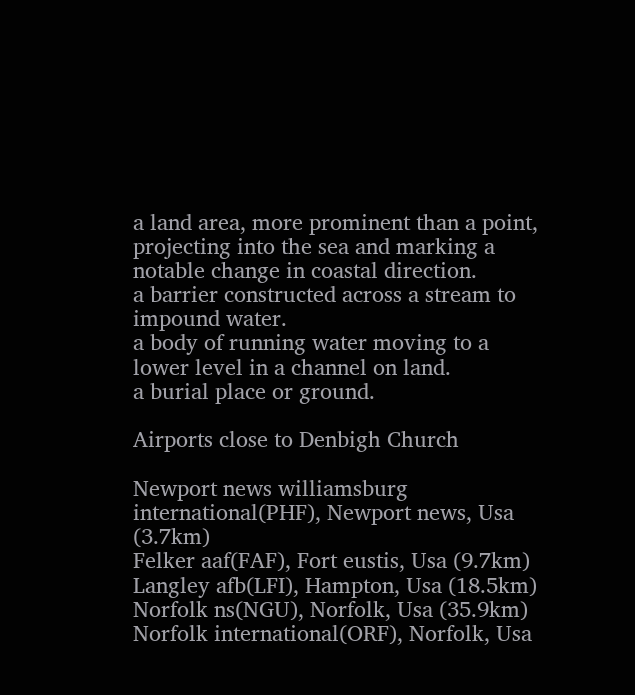a land area, more prominent than a point, projecting into the sea and marking a notable change in coastal direction.
a barrier constructed across a stream to impound water.
a body of running water moving to a lower level in a channel on land.
a burial place or ground.

Airports close to Denbigh Church

Newport news williamsburg international(PHF), Newport news, Usa (3.7km)
Felker aaf(FAF), Fort eustis, Usa (9.7km)
Langley afb(LFI), Hampton, Usa (18.5km)
Norfolk ns(NGU), Norfolk, Usa (35.9km)
Norfolk international(ORF), Norfolk, Usa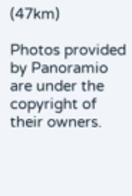(47km)

Photos provided by Panoramio are under the copyright of their owners.